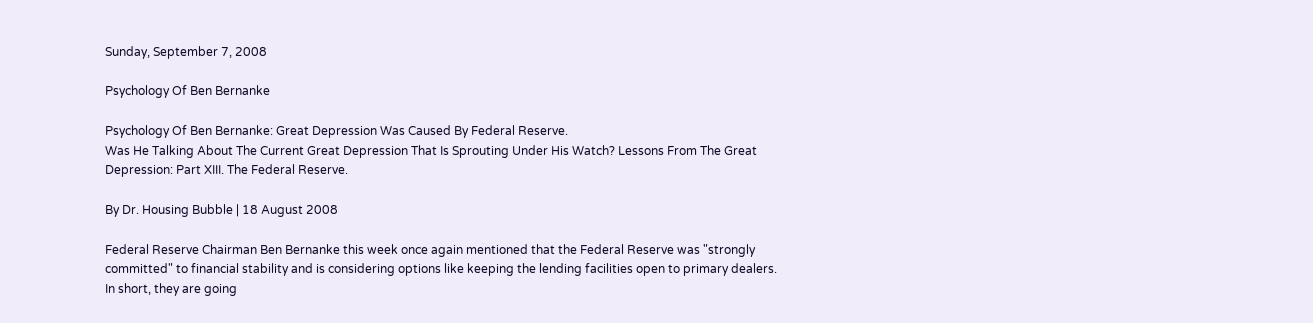Sunday, September 7, 2008

Psychology Of Ben Bernanke

Psychology Of Ben Bernanke: Great Depression Was Caused By Federal Reserve.
Was He Talking About The Current Great Depression That Is Sprouting Under His Watch? Lessons From The Great Depression: Part XIII. The Federal Reserve.

By Dr. Housing Bubble | 18 August 2008

Federal Reserve Chairman Ben Bernanke this week once again mentioned that the Federal Reserve was "strongly committed" to financial stability and is considering options like keeping the lending facilities open to primary dealers. In short, they are going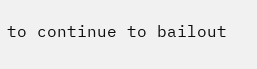to continue to bailout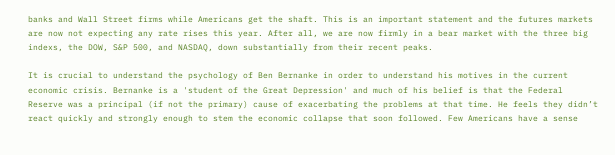banks and Wall Street firms while Americans get the shaft. This is an important statement and the futures markets are now not expecting any rate rises this year. After all, we are now firmly in a bear market with the three big indexs, the DOW, S&P 500, and NASDAQ, down substantially from their recent peaks.

It is crucial to understand the psychology of Ben Bernanke in order to understand his motives in the current economic crisis. Bernanke is a 'student of the Great Depression' and much of his belief is that the Federal Reserve was a principal (if not the primary) cause of exacerbating the problems at that time. He feels they didn’t react quickly and strongly enough to stem the economic collapse that soon followed. Few Americans have a sense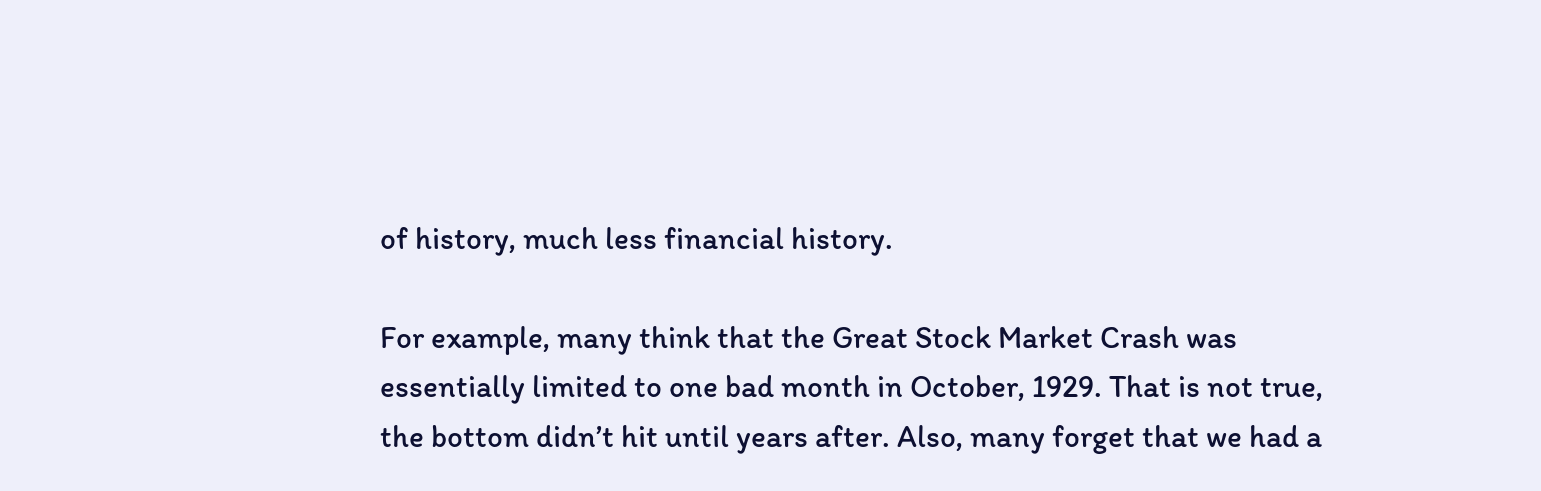of history, much less financial history.

For example, many think that the Great Stock Market Crash was essentially limited to one bad month in October, 1929. That is not true, the bottom didn’t hit until years after. Also, many forget that we had a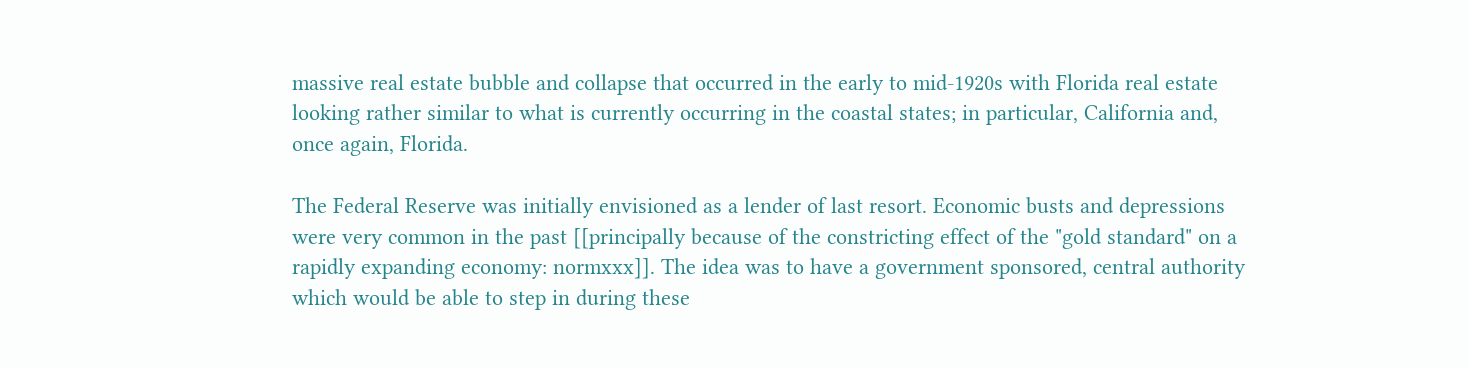massive real estate bubble and collapse that occurred in the early to mid-1920s with Florida real estate looking rather similar to what is currently occurring in the coastal states; in particular, California and, once again, Florida.

The Federal Reserve was initially envisioned as a lender of last resort. Economic busts and depressions were very common in the past [[principally because of the constricting effect of the "gold standard" on a rapidly expanding economy: normxxx]]. The idea was to have a government sponsored, central authority which would be able to step in during these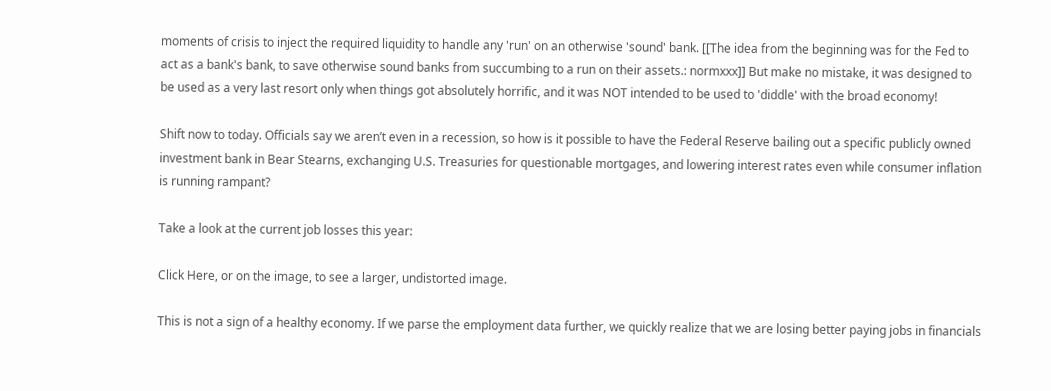moments of crisis to inject the required liquidity to handle any 'run' on an otherwise 'sound' bank. [[The idea from the beginning was for the Fed to act as a bank's bank, to save otherwise sound banks from succumbing to a run on their assets.: normxxx]] But make no mistake, it was designed to be used as a very last resort only when things got absolutely horrific, and it was NOT intended to be used to 'diddle' with the broad economy!

Shift now to today. Officials say we aren’t even in a recession, so how is it possible to have the Federal Reserve bailing out a specific publicly owned investment bank in Bear Stearns, exchanging U.S. Treasuries for questionable mortgages, and lowering interest rates even while consumer inflation is running rampant?

Take a look at the current job losses this year:

Click Here, or on the image, to see a larger, undistorted image.

This is not a sign of a healthy economy. If we parse the employment data further, we quickly realize that we are losing better paying jobs in financials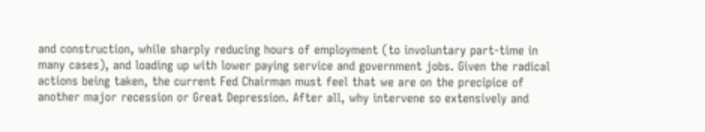and construction, while sharply reducing hours of employment (to involuntary part-time in many cases), and loading up with lower paying service and government jobs. Given the radical actions being taken, the current Fed Chairman must feel that we are on the precipice of another major recession or Great Depression. After all, why intervene so extensively and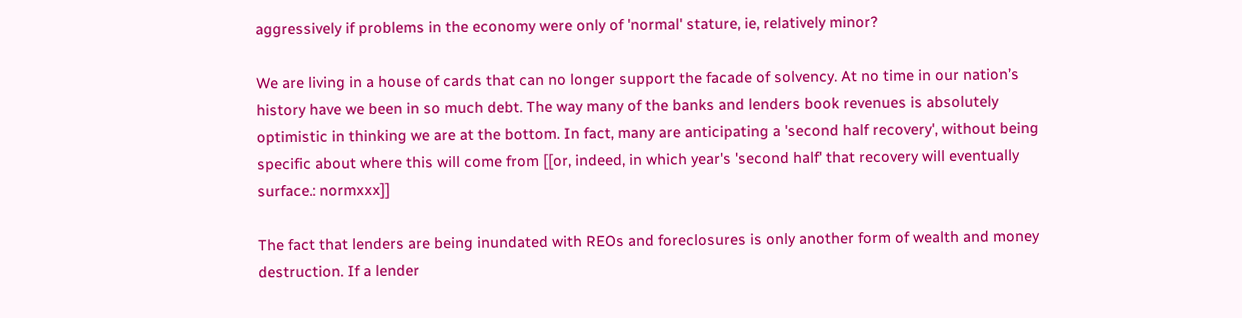aggressively if problems in the economy were only of 'normal' stature, ie, relatively minor?

We are living in a house of cards that can no longer support the facade of solvency. At no time in our nation’s history have we been in so much debt. The way many of the banks and lenders book revenues is absolutely optimistic in thinking we are at the bottom. In fact, many are anticipating a 'second half recovery', without being specific about where this will come from [[or, indeed, in which year's 'second half' that recovery will eventually surface.: normxxx]]

The fact that lenders are being inundated with REOs and foreclosures is only another form of wealth and money destruction. If a lender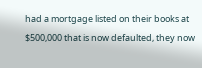had a mortgage listed on their books at $500,000 that is now defaulted, they now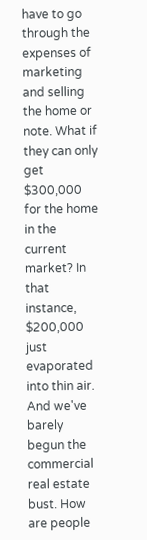have to go through the expenses of marketing and selling the home or note. What if they can only get $300,000 for the home in the current market? In that instance, $200,000 just evaporated into thin air. And we've barely begun the commercial real estate bust. How are people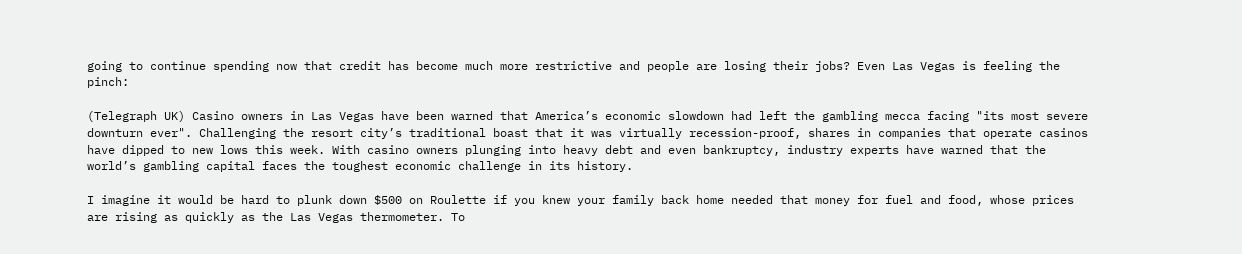going to continue spending now that credit has become much more restrictive and people are losing their jobs? Even Las Vegas is feeling the pinch:

(Telegraph UK) Casino owners in Las Vegas have been warned that America’s economic slowdown had left the gambling mecca facing "its most severe downturn ever". Challenging the resort city’s traditional boast that it was virtually recession-proof, shares in companies that operate casinos have dipped to new lows this week. With casino owners plunging into heavy debt and even bankruptcy, industry experts have warned that the world’s gambling capital faces the toughest economic challenge in its history.

I imagine it would be hard to plunk down $500 on Roulette if you knew your family back home needed that money for fuel and food, whose prices are rising as quickly as the Las Vegas thermometer. To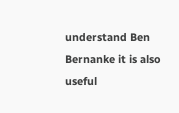understand Ben Bernanke it is also useful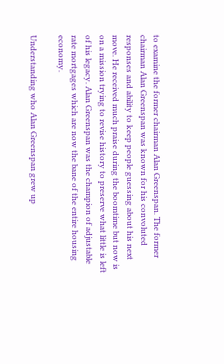to examine the former chairman Alan Greenspan. The former chairman Alan Greenspan was known for his convoluted responses and ability to keep people guessing about his next move. He received much praise during the boomtime but now is on a mission trying to revise history to preserve what little is left of his legacy. Alan Greenspan was the champion of adjustable rate mortgages which are now the bane of the entire housing economy.

Understanding who Alan Greenspan grew up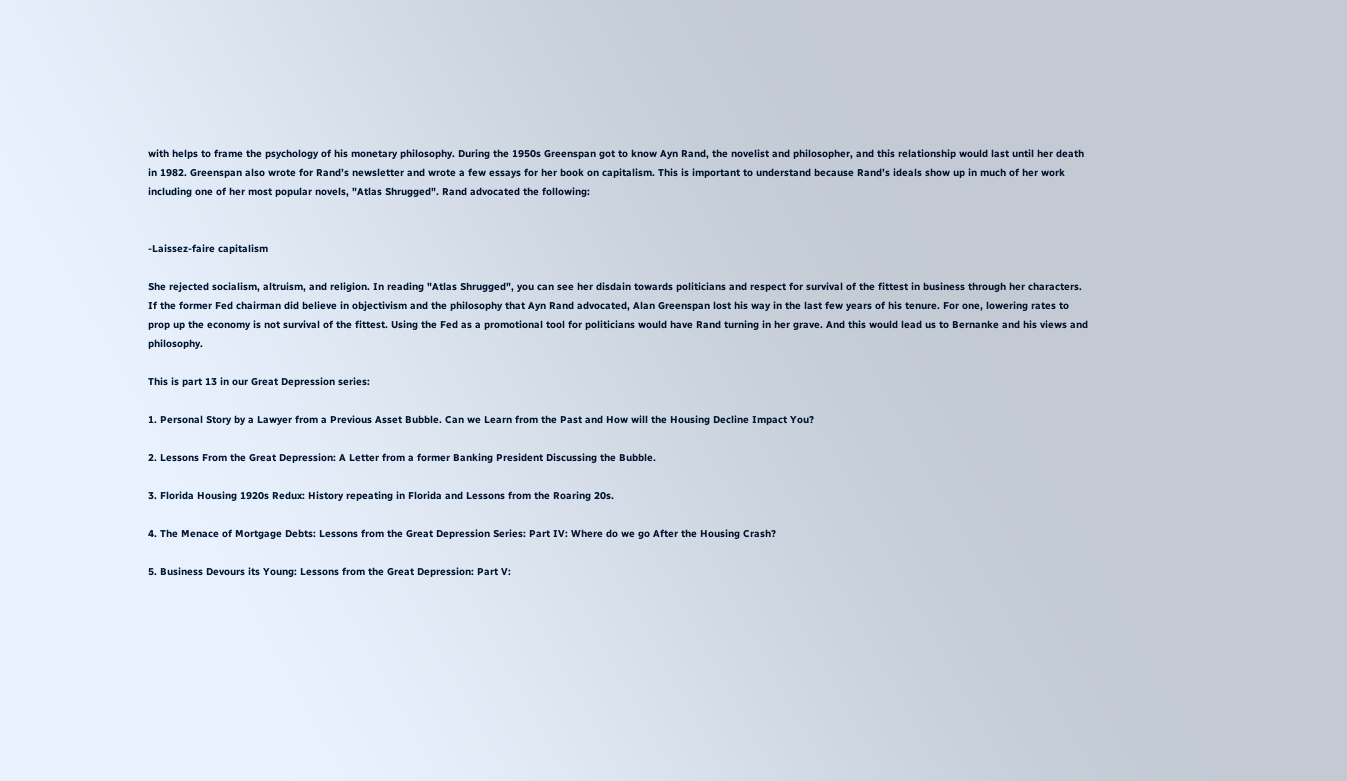with helps to frame the psychology of his monetary philosophy. During the 1950s Greenspan got to know Ayn Rand, the novelist and philosopher, and this relationship would last until her death in 1982. Greenspan also wrote for Rand’s newsletter and wrote a few essays for her book on capitalism. This is important to understand because Rand’s ideals show up in much of her work including one of her most popular novels, "Atlas Shrugged". Rand advocated the following:


-Laissez-faire capitalism

She rejected socialism, altruism, and religion. In reading "Atlas Shrugged", you can see her disdain towards politicians and respect for survival of the fittest in business through her characters. If the former Fed chairman did believe in objectivism and the philosophy that Ayn Rand advocated, Alan Greenspan lost his way in the last few years of his tenure. For one, lowering rates to prop up the economy is not survival of the fittest. Using the Fed as a promotional tool for politicians would have Rand turning in her grave. And this would lead us to Bernanke and his views and philosophy.

This is part 13 in our Great Depression series:

1. Personal Story by a Lawyer from a Previous Asset Bubble. Can we Learn from the Past and How will the Housing Decline Impact You?

2. Lessons From the Great Depression: A Letter from a former Banking President Discussing the Bubble.

3. Florida Housing 1920s Redux: History repeating in Florida and Lessons from the Roaring 20s.

4. The Menace of Mortgage Debts: Lessons from the Great Depression Series: Part IV: Where do we go After the Housing Crash?

5. Business Devours its Young: Lessons from the Great Depression: Part V: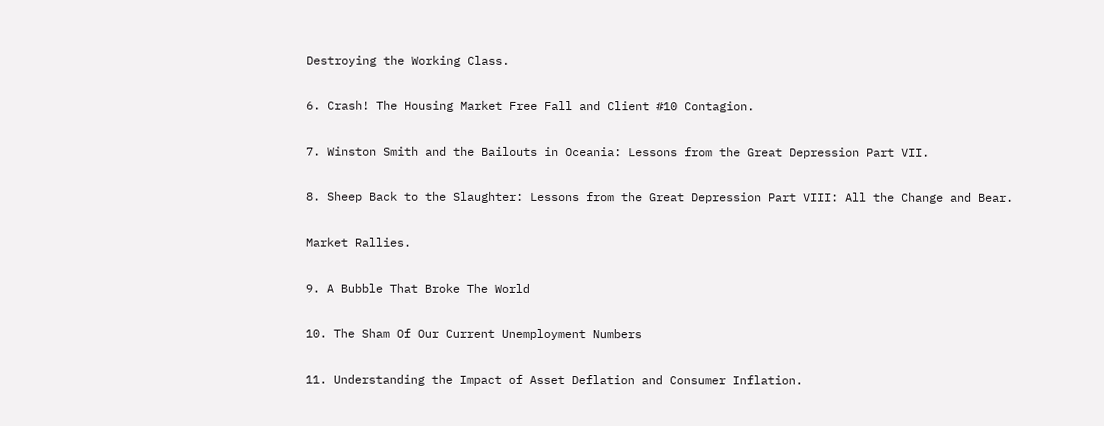Destroying the Working Class.

6. Crash! The Housing Market Free Fall and Client #10 Contagion.

7. Winston Smith and the Bailouts in Oceania: Lessons from the Great Depression Part VII.

8. Sheep Back to the Slaughter: Lessons from the Great Depression Part VIII: All the Change and Bear.

Market Rallies.

9. A Bubble That Broke The World

10. The Sham Of Our Current Unemployment Numbers

11. Understanding the Impact of Asset Deflation and Consumer Inflation.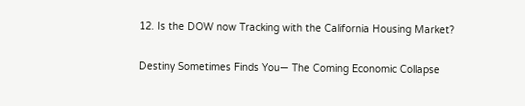12. Is the DOW now Tracking with the California Housing Market?

Destiny Sometimes Finds You— The Coming Economic Collapse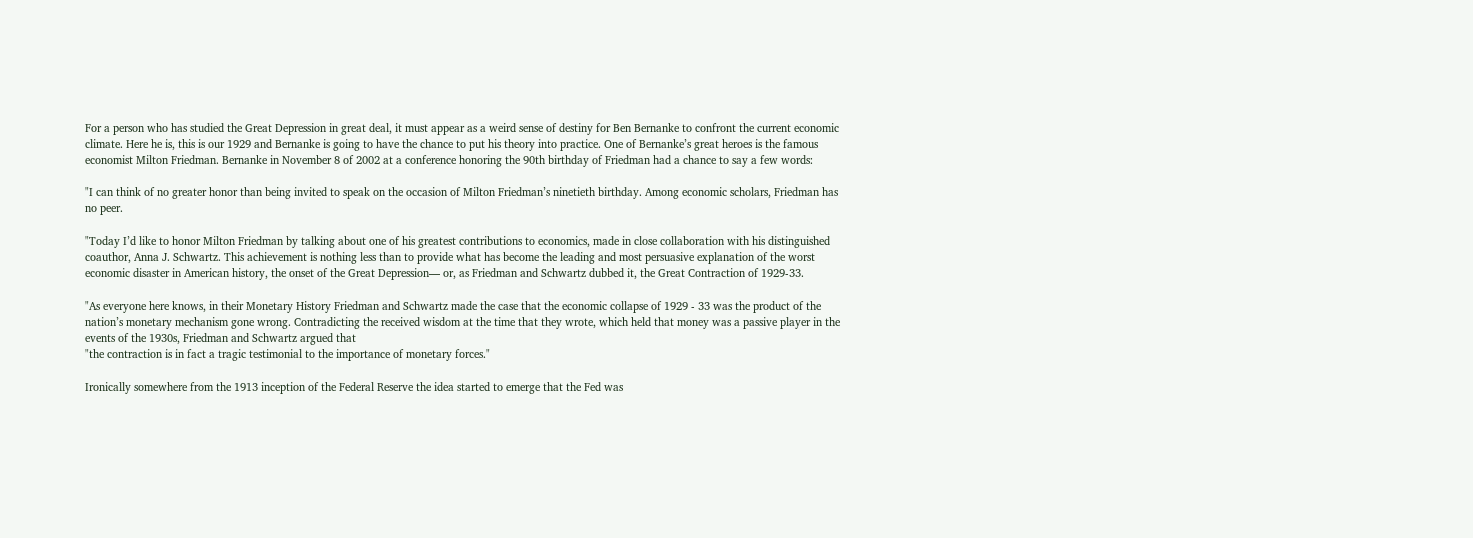For a person who has studied the Great Depression in great deal, it must appear as a weird sense of destiny for Ben Bernanke to confront the current economic climate. Here he is, this is our 1929 and Bernanke is going to have the chance to put his theory into practice. One of Bernanke’s great heroes is the famous economist Milton Friedman. Bernanke in November 8 of 2002 at a conference honoring the 90th birthday of Friedman had a chance to say a few words:

"I can think of no greater honor than being invited to speak on the occasion of Milton Friedman’s ninetieth birthday. Among economic scholars, Friedman has no peer.

"Today I’d like to honor Milton Friedman by talking about one of his greatest contributions to economics, made in close collaboration with his distinguished coauthor, Anna J. Schwartz. This achievement is nothing less than to provide what has become the leading and most persuasive explanation of the worst economic disaster in American history, the onset of the Great Depression— or, as Friedman and Schwartz dubbed it, the Great Contraction of 1929-33.

"As everyone here knows, in their Monetary History Friedman and Schwartz made the case that the economic collapse of 1929 - 33 was the product of the nation’s monetary mechanism gone wrong. Contradicting the received wisdom at the time that they wrote, which held that money was a passive player in the events of the 1930s, Friedman and Schwartz argued that
"the contraction is in fact a tragic testimonial to the importance of monetary forces."

Ironically somewhere from the 1913 inception of the Federal Reserve the idea started to emerge that the Fed was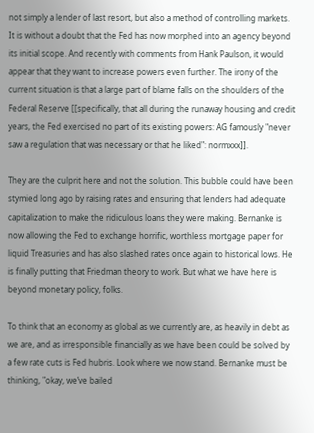not simply a lender of last resort, but also a method of controlling markets. It is without a doubt that the Fed has now morphed into an agency beyond its initial scope. And recently with comments from Hank Paulson, it would appear that they want to increase powers even further. The irony of the current situation is that a large part of blame falls on the shoulders of the Federal Reserve [[specifically, that all during the runaway housing and credit years, the Fed exercised no part of its existing powers: AG famously "never saw a regulation that was necessary or that he liked": normxxx]].

They are the culprit here and not the solution. This bubble could have been stymied long ago by raising rates and ensuring that lenders had adequate capitalization to make the ridiculous loans they were making. Bernanke is now allowing the Fed to exchange horrific, worthless mortgage paper for liquid Treasuries and has also slashed rates once again to historical lows. He is finally putting that Friedman theory to work. But what we have here is beyond monetary policy, folks.

To think that an economy as global as we currently are, as heavily in debt as we are, and as irresponsible financially as we have been could be solved by a few rate cuts is Fed hubris. Look where we now stand. Bernanke must be thinking, "okay, we’ve bailed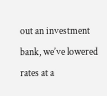out an investment bank, we’ve lowered rates at a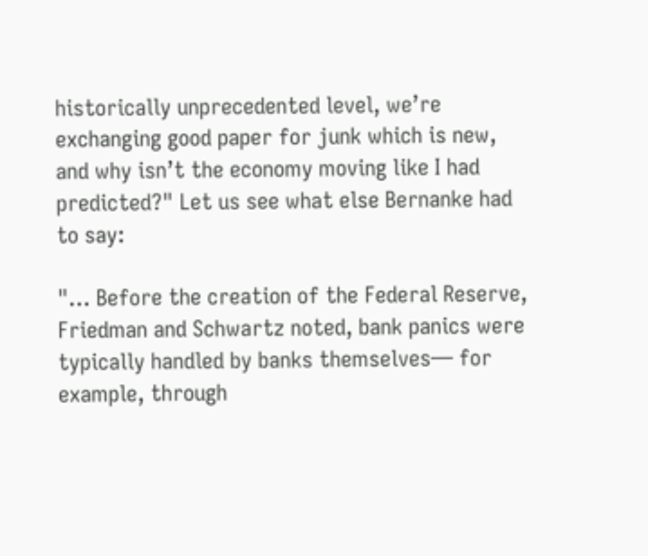historically unprecedented level, we’re exchanging good paper for junk which is new, and why isn’t the economy moving like I had predicted?" Let us see what else Bernanke had to say:

"… Before the creation of the Federal Reserve, Friedman and Schwartz noted, bank panics were typically handled by banks themselves— for example, through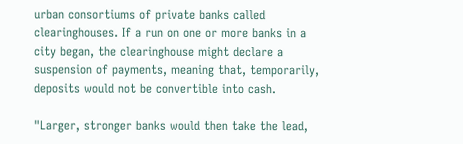urban consortiums of private banks called clearinghouses. If a run on one or more banks in a city began, the clearinghouse might declare a suspension of payments, meaning that, temporarily, deposits would not be convertible into cash.

"Larger, stronger banks would then take the lead,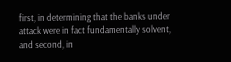first, in determining that the banks under attack were in fact fundamentally solvent, and second, in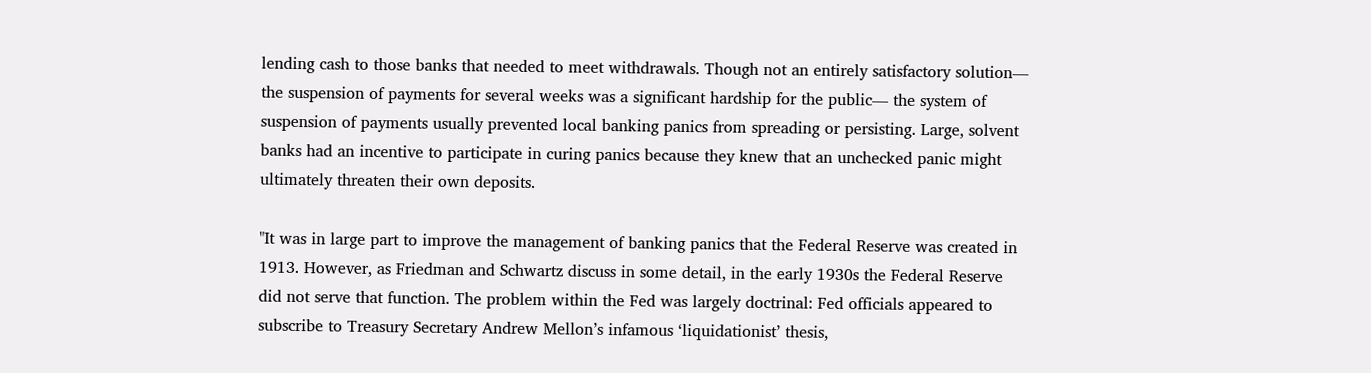lending cash to those banks that needed to meet withdrawals. Though not an entirely satisfactory solution— the suspension of payments for several weeks was a significant hardship for the public— the system of suspension of payments usually prevented local banking panics from spreading or persisting. Large, solvent banks had an incentive to participate in curing panics because they knew that an unchecked panic might ultimately threaten their own deposits.

"It was in large part to improve the management of banking panics that the Federal Reserve was created in 1913. However, as Friedman and Schwartz discuss in some detail, in the early 1930s the Federal Reserve did not serve that function. The problem within the Fed was largely doctrinal: Fed officials appeared to subscribe to Treasury Secretary Andrew Mellon’s infamous ‘liquidationist’ thesis,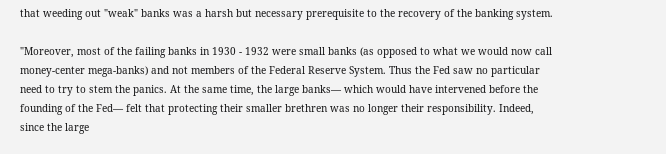that weeding out "weak" banks was a harsh but necessary prerequisite to the recovery of the banking system.

"Moreover, most of the failing banks in 1930 - 1932 were small banks (as opposed to what we would now call money-center mega-banks) and not members of the Federal Reserve System. Thus the Fed saw no particular need to try to stem the panics. At the same time, the large banks— which would have intervened before the founding of the Fed— felt that protecting their smaller brethren was no longer their responsibility. Indeed, since the large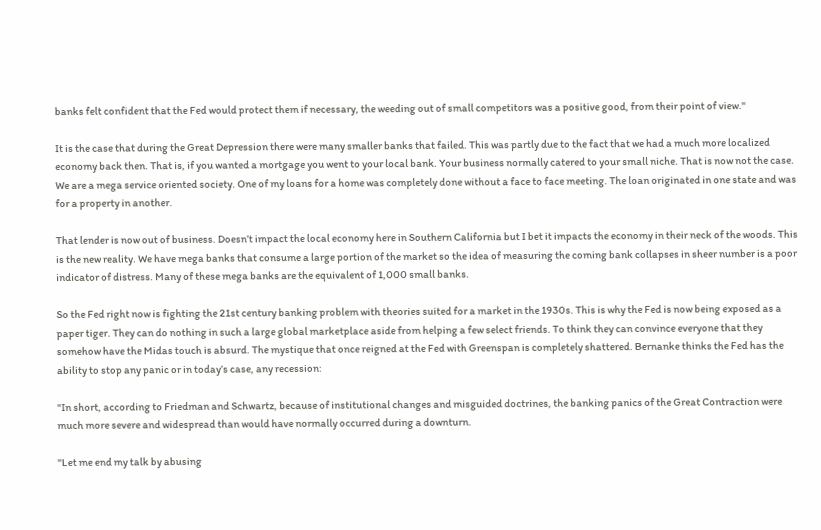banks felt confident that the Fed would protect them if necessary, the weeding out of small competitors was a positive good, from their point of view."

It is the case that during the Great Depression there were many smaller banks that failed. This was partly due to the fact that we had a much more localized economy back then. That is, if you wanted a mortgage you went to your local bank. Your business normally catered to your small niche. That is now not the case. We are a mega service oriented society. One of my loans for a home was completely done without a face to face meeting. The loan originated in one state and was for a property in another.

That lender is now out of business. Doesn’t impact the local economy here in Southern California but I bet it impacts the economy in their neck of the woods. This is the new reality. We have mega banks that consume a large portion of the market so the idea of measuring the coming bank collapses in sheer number is a poor indicator of distress. Many of these mega banks are the equivalent of 1,000 small banks.

So the Fed right now is fighting the 21st century banking problem with theories suited for a market in the 1930s. This is why the Fed is now being exposed as a paper tiger. They can do nothing in such a large global marketplace aside from helping a few select friends. To think they can convince everyone that they somehow have the Midas touch is absurd. The mystique that once reigned at the Fed with Greenspan is completely shattered. Bernanke thinks the Fed has the ability to stop any panic or in today’s case, any recession:

"In short, according to Friedman and Schwartz, because of institutional changes and misguided doctrines, the banking panics of the Great Contraction were much more severe and widespread than would have normally occurred during a downturn.

"Let me end my talk by abusing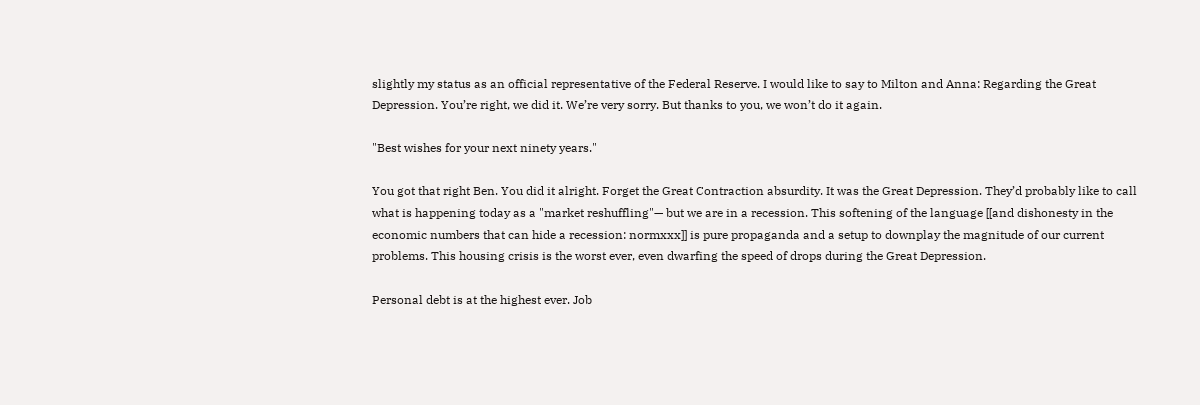slightly my status as an official representative of the Federal Reserve. I would like to say to Milton and Anna: Regarding the Great Depression. You’re right, we did it. We’re very sorry. But thanks to you, we won’t do it again.

"Best wishes for your next ninety years."

You got that right Ben. You did it alright. Forget the Great Contraction absurdity. It was the Great Depression. They’d probably like to call what is happening today as a "market reshuffling"— but we are in a recession. This softening of the language [[and dishonesty in the economic numbers that can hide a recession: normxxx]] is pure propaganda and a setup to downplay the magnitude of our current problems. This housing crisis is the worst ever, even dwarfing the speed of drops during the Great Depression.

Personal debt is at the highest ever. Job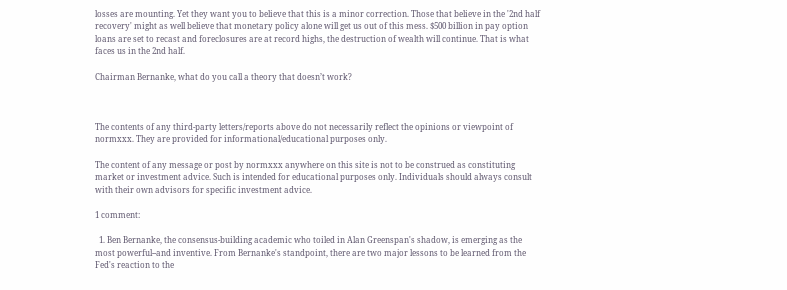losses are mounting. Yet they want you to believe that this is a minor correction. Those that believe in the '2nd half recovery' might as well believe that monetary policy alone will get us out of this mess. $500 billion in pay option loans are set to recast and foreclosures are at record highs, the destruction of wealth will continue. That is what faces us in the 2nd half.

Chairman Bernanke, what do you call a theory that doesn’t work?



The contents of any third-party letters/reports above do not necessarily reflect the opinions or viewpoint of normxxx. They are provided for informational/educational purposes only.

The content of any message or post by normxxx anywhere on this site is not to be construed as constituting market or investment advice. Such is intended for educational purposes only. Individuals should always consult with their own advisors for specific investment advice.

1 comment:

  1. Ben Bernanke, the consensus-building academic who toiled in Alan Greenspan's shadow, is emerging as the most powerful--and inventive. From Bernanke's standpoint, there are two major lessons to be learned from the Fed's reaction to the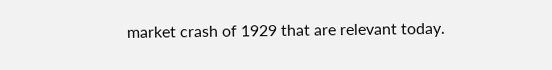market crash of 1929 that are relevant today.